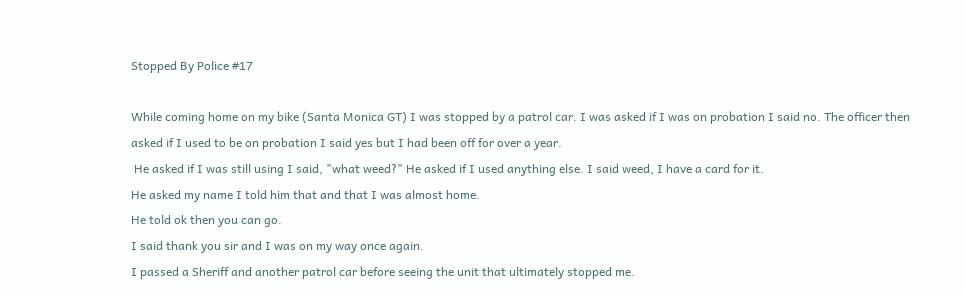Stopped By Police #17

While coming home on my bike (Santa Monica GT) I was stopped by a patrol car. I was asked if I was on probation I said no. The officer then asked if I used to be on probation I said yes but I had been off for over a year.
 He asked if I was still using I said, "what weed?" He asked if I used anything else. I said weed, I have a card for it.
He asked my name I told him that and that I was almost home.
He told ok then you can go.
I said thank you sir and I was on my way once again.
I passed a Sheriff and another patrol car before seeing the unit that ultimately stopped me.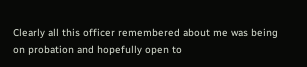Clearly all this officer remembered about me was being on probation and hopefully open to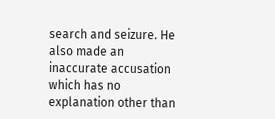search and seizure. He also made an inaccurate accusation which has no explanation other than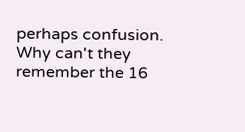perhaps confusion.
Why can't they remember the 16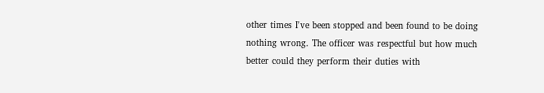other times I've been stopped and been found to be doing nothing wrong. The officer was respectful but how much better could they perform their duties with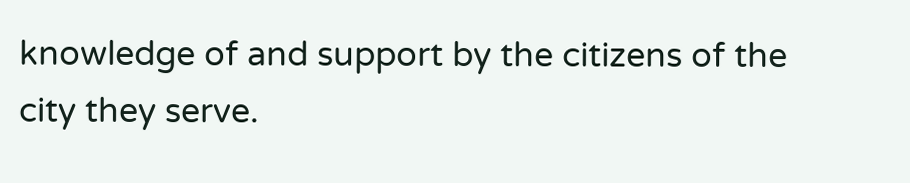knowledge of and support by the citizens of the city they serve.